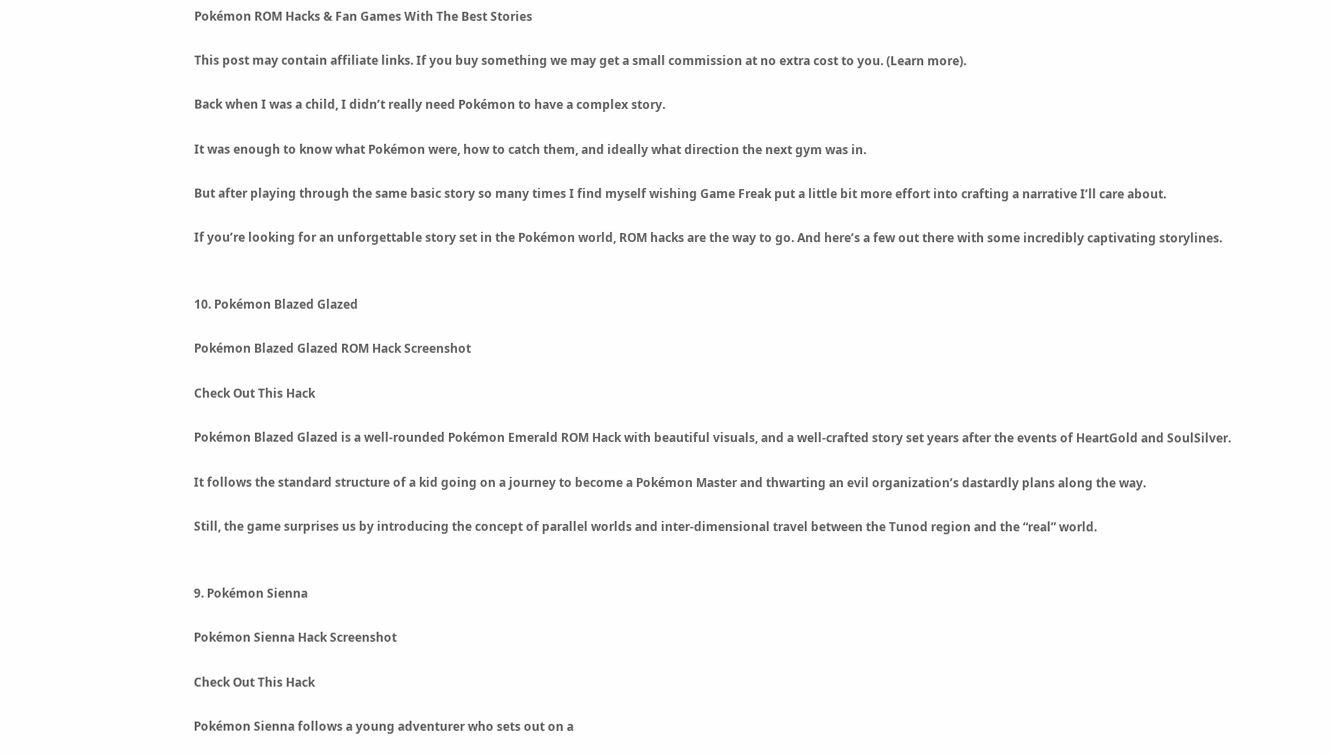Pokémon ROM Hacks & Fan Games With The Best Stories

This post may contain affiliate links. If you buy something we may get a small commission at no extra cost to you. (Learn more).

Back when I was a child, I didn’t really need Pokémon to have a complex story.

It was enough to know what Pokémon were, how to catch them, and ideally what direction the next gym was in.

But after playing through the same basic story so many times I find myself wishing Game Freak put a little bit more effort into crafting a narrative I’ll care about.

If you’re looking for an unforgettable story set in the Pokémon world, ROM hacks are the way to go. And here’s a few out there with some incredibly captivating storylines.


10. Pokémon Blazed Glazed

Pokémon Blazed Glazed ROM Hack Screenshot

Check Out This Hack

Pokémon Blazed Glazed is a well-rounded Pokémon Emerald ROM Hack with beautiful visuals, and a well-crafted story set years after the events of HeartGold and SoulSilver.

It follows the standard structure of a kid going on a journey to become a Pokémon Master and thwarting an evil organization’s dastardly plans along the way.

Still, the game surprises us by introducing the concept of parallel worlds and inter-dimensional travel between the Tunod region and the “real” world.


9. Pokémon Sienna

Pokémon Sienna Hack Screenshot

Check Out This Hack

Pokémon Sienna follows a young adventurer who sets out on a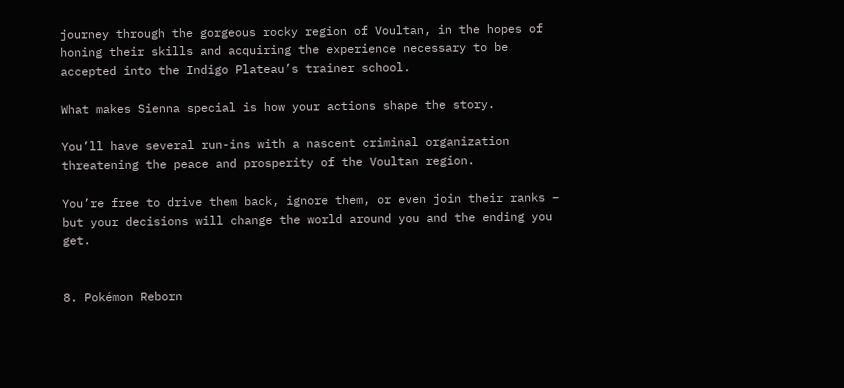journey through the gorgeous rocky region of Voultan, in the hopes of honing their skills and acquiring the experience necessary to be accepted into the Indigo Plateau’s trainer school.

What makes Sienna special is how your actions shape the story.

You’ll have several run-ins with a nascent criminal organization threatening the peace and prosperity of the Voultan region.

You’re free to drive them back, ignore them, or even join their ranks – but your decisions will change the world around you and the ending you get.


8. Pokémon Reborn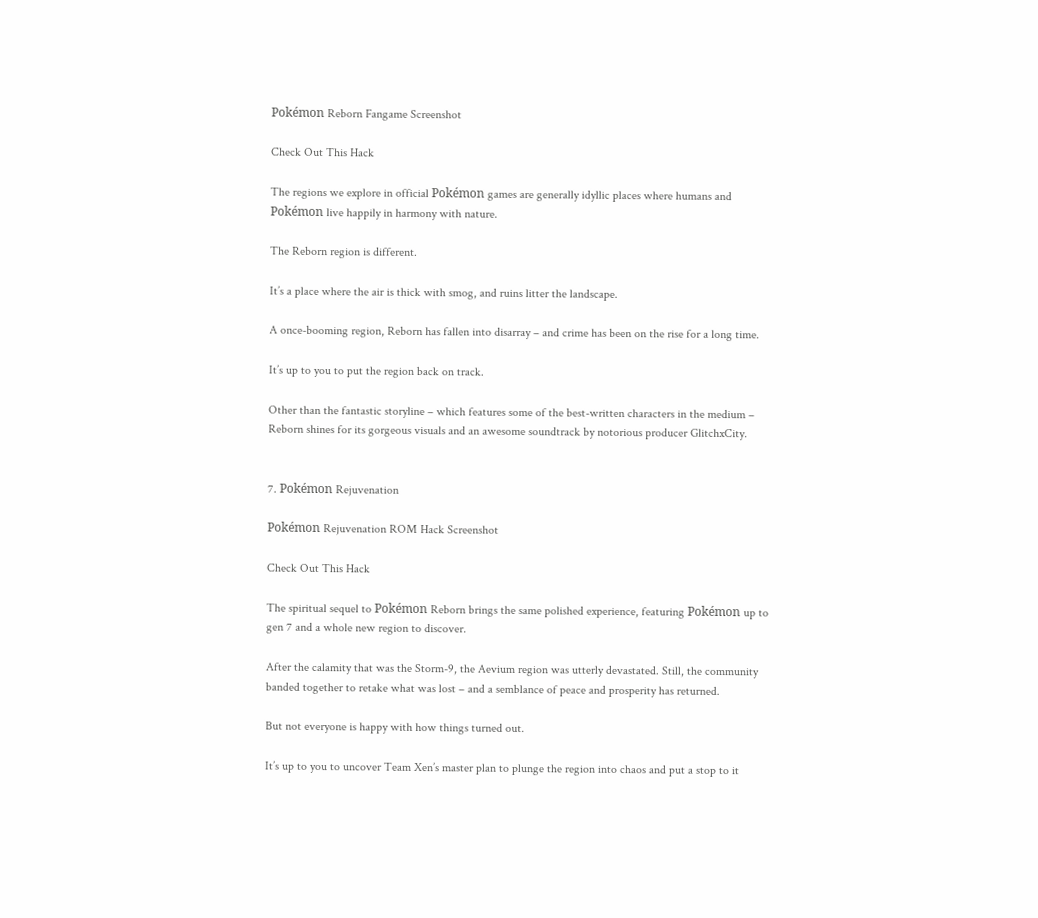Pokémon Reborn Fangame Screenshot

Check Out This Hack

The regions we explore in official Pokémon games are generally idyllic places where humans and Pokémon live happily in harmony with nature.

The Reborn region is different.

It’s a place where the air is thick with smog, and ruins litter the landscape.

A once-booming region, Reborn has fallen into disarray – and crime has been on the rise for a long time.

It’s up to you to put the region back on track.

Other than the fantastic storyline – which features some of the best-written characters in the medium – Reborn shines for its gorgeous visuals and an awesome soundtrack by notorious producer GlitchxCity.


7. Pokémon Rejuvenation

Pokémon Rejuvenation ROM Hack Screenshot

Check Out This Hack

The spiritual sequel to Pokémon Reborn brings the same polished experience, featuring Pokémon up to gen 7 and a whole new region to discover.

After the calamity that was the Storm-9, the Aevium region was utterly devastated. Still, the community banded together to retake what was lost – and a semblance of peace and prosperity has returned.

But not everyone is happy with how things turned out.

It’s up to you to uncover Team Xen’s master plan to plunge the region into chaos and put a stop to it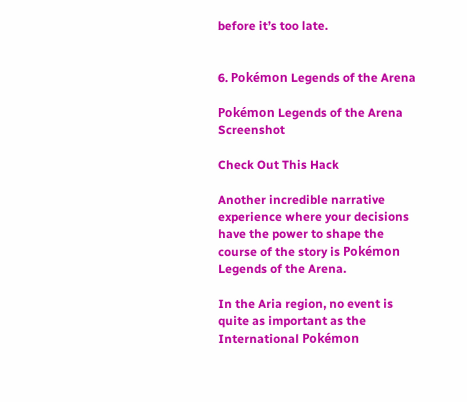before it’s too late.


6. Pokémon Legends of the Arena

Pokémon Legends of the Arena Screenshot

Check Out This Hack

Another incredible narrative experience where your decisions have the power to shape the course of the story is Pokémon Legends of the Arena.

In the Aria region, no event is quite as important as the International Pokémon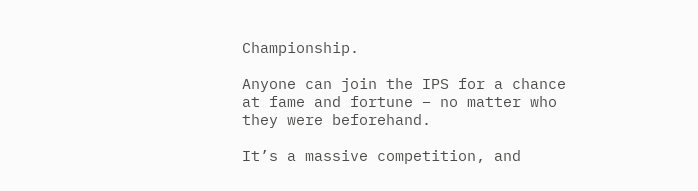Championship.

Anyone can join the IPS for a chance at fame and fortune – no matter who they were beforehand.

It’s a massive competition, and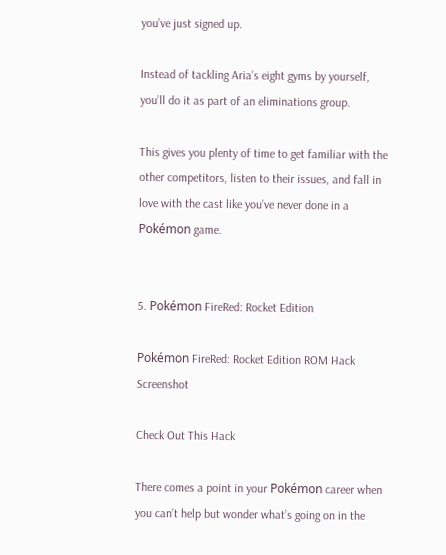you’ve just signed up.

Instead of tackling Aria’s eight gyms by yourself, you’ll do it as part of an eliminations group.

This gives you plenty of time to get familiar with the other competitors, listen to their issues, and fall in love with the cast like you’ve never done in a Pokémon game.


5. Pokémon FireRed: Rocket Edition

Pokémon FireRed: Rocket Edition ROM Hack Screenshot

Check Out This Hack

There comes a point in your Pokémon career when you can’t help but wonder what’s going on in the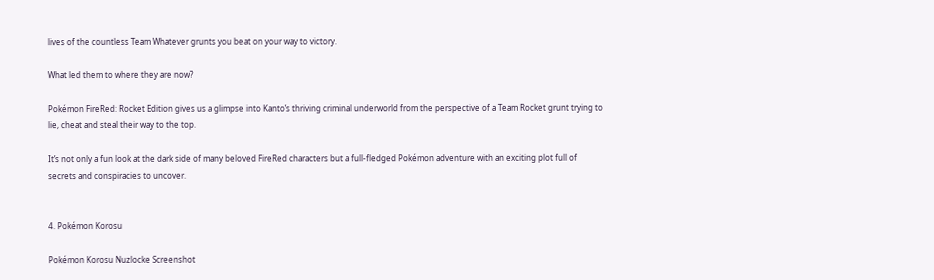lives of the countless Team Whatever grunts you beat on your way to victory.

What led them to where they are now?

Pokémon FireRed: Rocket Edition gives us a glimpse into Kanto’s thriving criminal underworld from the perspective of a Team Rocket grunt trying to lie, cheat and steal their way to the top.

It’s not only a fun look at the dark side of many beloved FireRed characters but a full-fledged Pokémon adventure with an exciting plot full of secrets and conspiracies to uncover.


4. Pokémon Korosu

Pokémon Korosu Nuzlocke Screenshot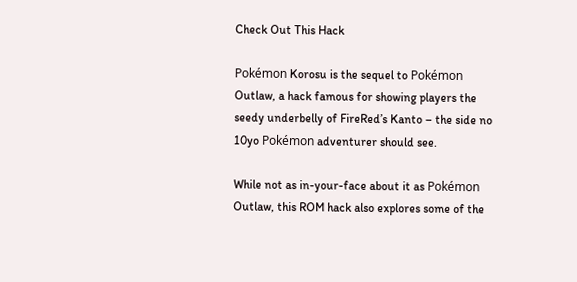Check Out This Hack

Pokémon Korosu is the sequel to Pokémon Outlaw, a hack famous for showing players the seedy underbelly of FireRed’s Kanto – the side no 10yo Pokémon adventurer should see.

While not as in-your-face about it as Pokémon Outlaw, this ROM hack also explores some of the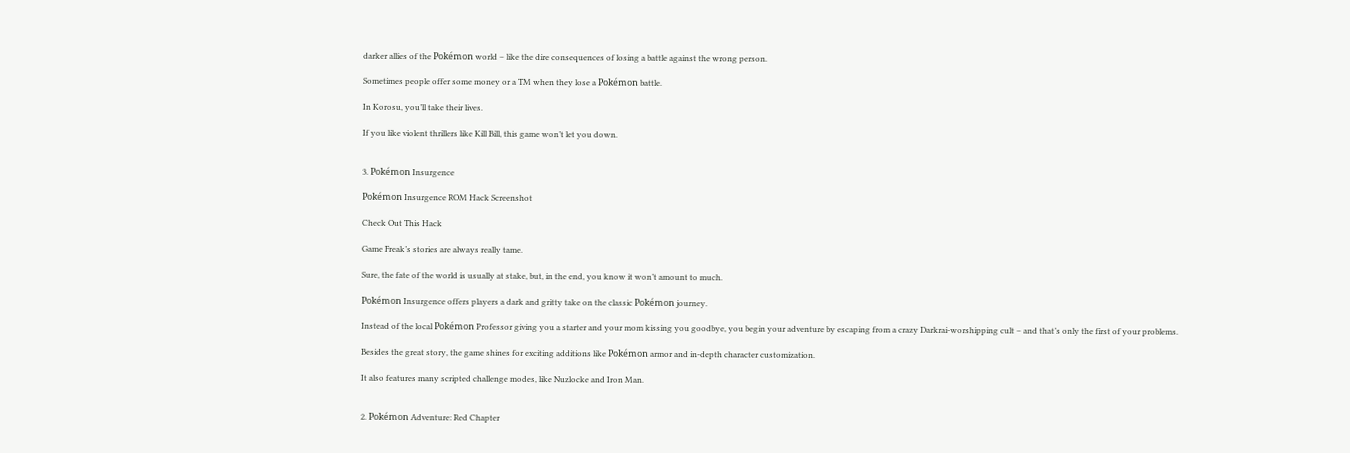darker allies of the Pokémon world – like the dire consequences of losing a battle against the wrong person.

Sometimes people offer some money or a TM when they lose a Pokémon battle.

In Korosu, you’ll take their lives.

If you like violent thrillers like Kill Bill, this game won’t let you down.


3. Pokémon Insurgence

Pokémon Insurgence ROM Hack Screenshot

Check Out This Hack

Game Freak’s stories are always really tame.

Sure, the fate of the world is usually at stake, but, in the end, you know it won’t amount to much.

Pokémon Insurgence offers players a dark and gritty take on the classic Pokémon journey.

Instead of the local Pokémon Professor giving you a starter and your mom kissing you goodbye, you begin your adventure by escaping from a crazy Darkrai-worshipping cult – and that’s only the first of your problems.

Besides the great story, the game shines for exciting additions like Pokémon armor and in-depth character customization.

It also features many scripted challenge modes, like Nuzlocke and Iron Man.


2. Pokémon Adventure: Red Chapter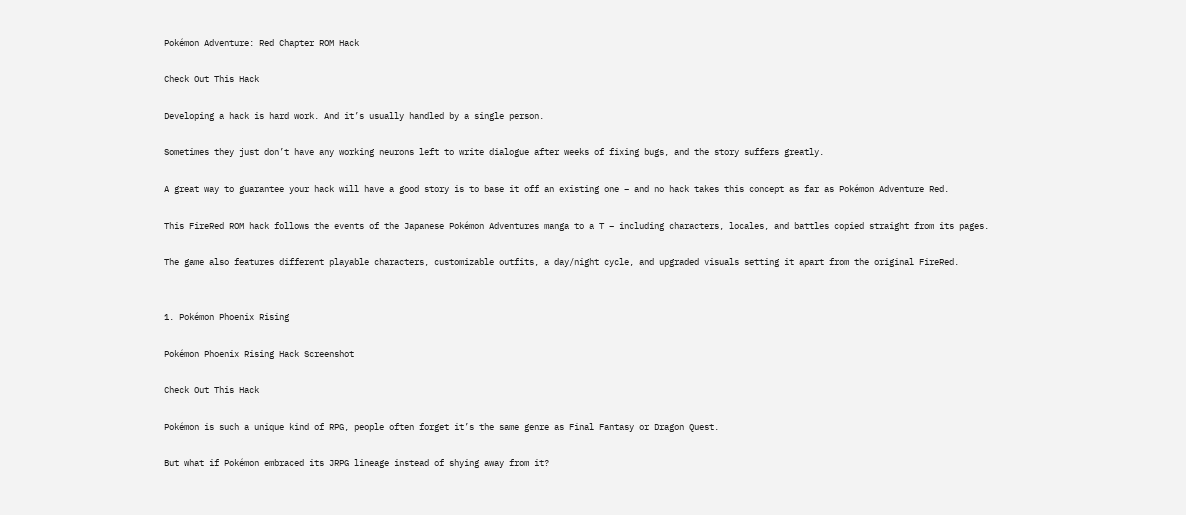Pokémon Adventure: Red Chapter ROM Hack

Check Out This Hack

Developing a hack is hard work. And it’s usually handled by a single person.

Sometimes they just don’t have any working neurons left to write dialogue after weeks of fixing bugs, and the story suffers greatly.

A great way to guarantee your hack will have a good story is to base it off an existing one – and no hack takes this concept as far as Pokémon Adventure Red.

This FireRed ROM hack follows the events of the Japanese Pokémon Adventures manga to a T – including characters, locales, and battles copied straight from its pages.

The game also features different playable characters, customizable outfits, a day/night cycle, and upgraded visuals setting it apart from the original FireRed.


1. Pokémon Phoenix Rising

Pokémon Phoenix Rising Hack Screenshot

Check Out This Hack

Pokémon is such a unique kind of RPG, people often forget it’s the same genre as Final Fantasy or Dragon Quest.

But what if Pokémon embraced its JRPG lineage instead of shying away from it?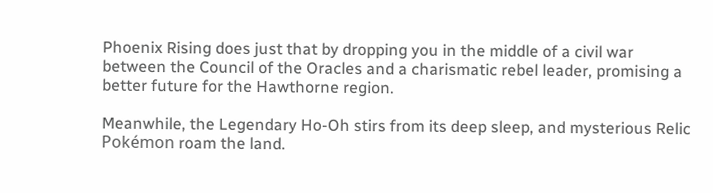Phoenix Rising does just that by dropping you in the middle of a civil war between the Council of the Oracles and a charismatic rebel leader, promising a better future for the Hawthorne region.

Meanwhile, the Legendary Ho-Oh stirs from its deep sleep, and mysterious Relic Pokémon roam the land.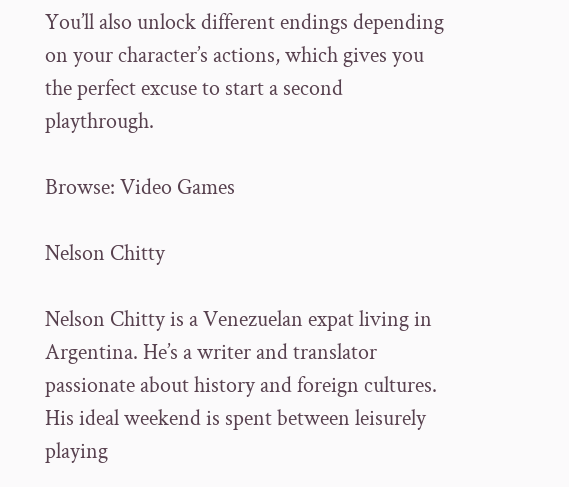You’ll also unlock different endings depending on your character’s actions, which gives you the perfect excuse to start a second playthrough.

Browse: Video Games

Nelson Chitty

Nelson Chitty is a Venezuelan expat living in Argentina. He’s a writer and translator passionate about history and foreign cultures. His ideal weekend is spent between leisurely playing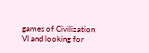games of Civilization VI and looking for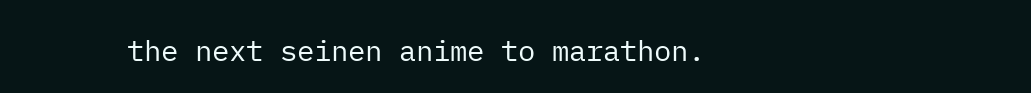the next seinen anime to marathon.